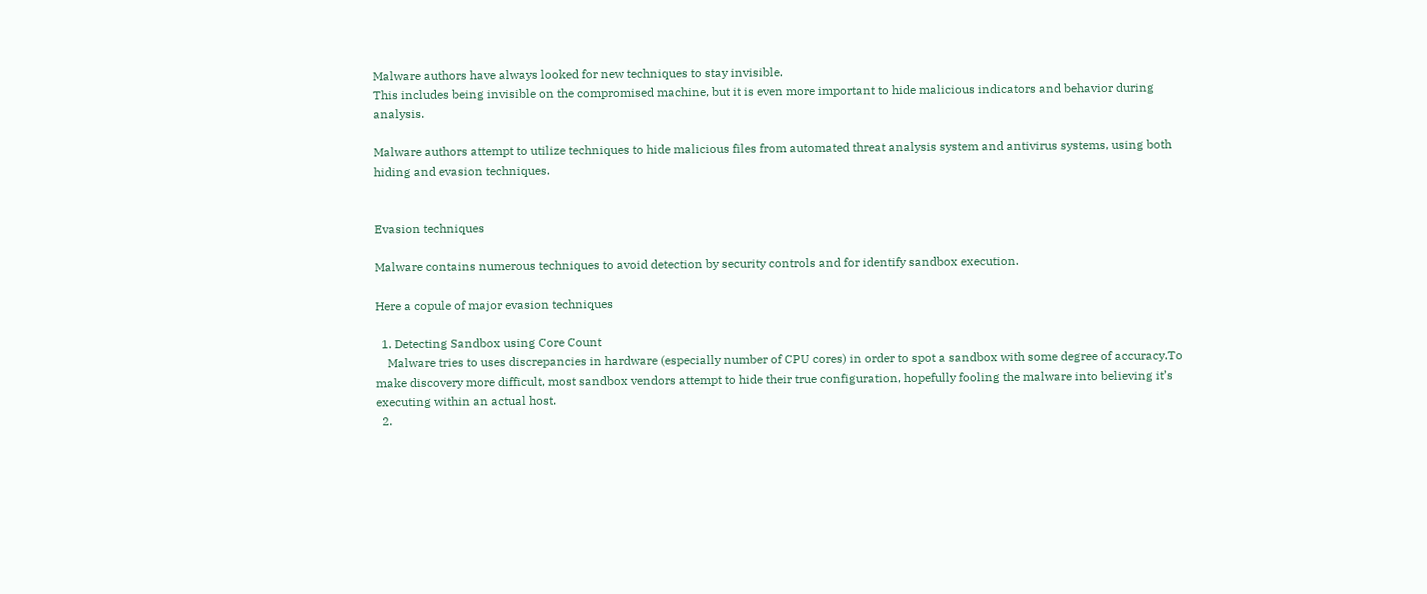Malware authors have always looked for new techniques to stay invisible.
This includes being invisible on the compromised machine, but it is even more important to hide malicious indicators and behavior during analysis.

Malware authors attempt to utilize techniques to hide malicious files from automated threat analysis system and antivirus systems, using both hiding and evasion techniques.


Evasion techniques

Malware contains numerous techniques to avoid detection by security controls and for identify sandbox execution.

Here a copule of major evasion techniques

  1. Detecting Sandbox using Core Count
    Malware tries to uses discrepancies in hardware (especially number of CPU cores) in order to spot a sandbox with some degree of accuracy.To make discovery more difficult, most sandbox vendors attempt to hide their true configuration, hopefully fooling the malware into believing it’s executing within an actual host.
  2.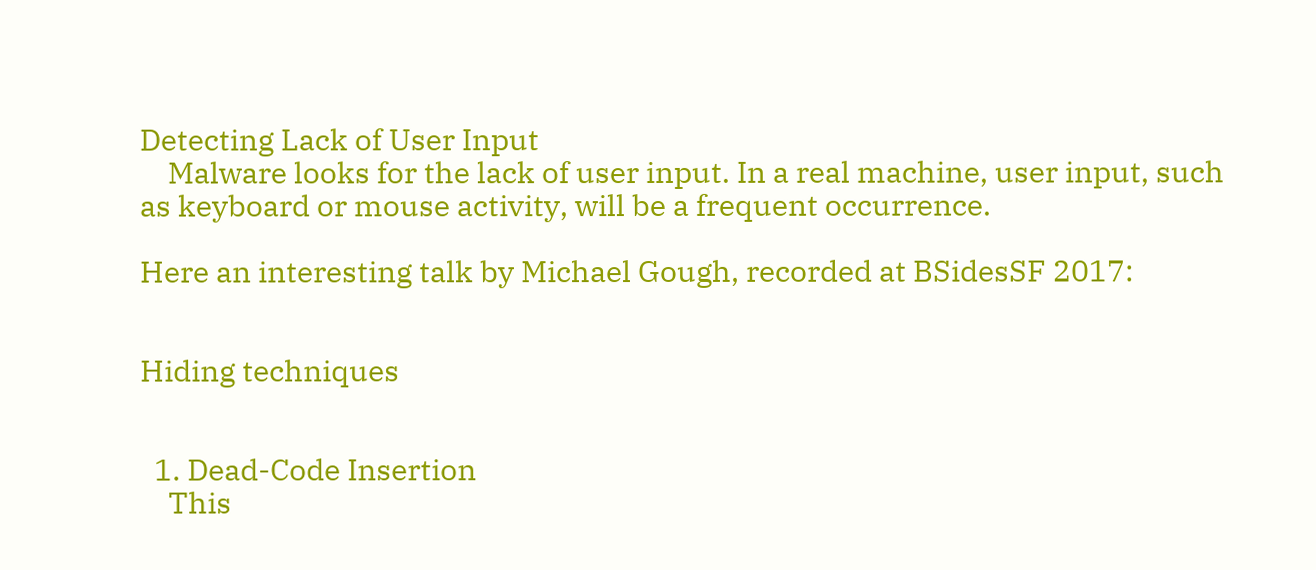Detecting Lack of User Input
    Malware looks for the lack of user input. In a real machine, user input, such as keyboard or mouse activity, will be a frequent occurrence.

Here an interesting talk by Michael Gough, recorded at BSidesSF 2017:


Hiding techniques


  1. Dead-Code Insertion
    This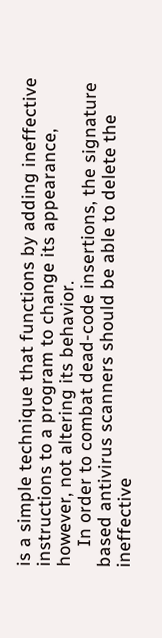is a simple technique that functions by adding ineffective instructions to a program to change its appearance, however, not altering its behavior.
    In order to combat dead-code insertions, the signature based antivirus scanners should be able to delete the ineffective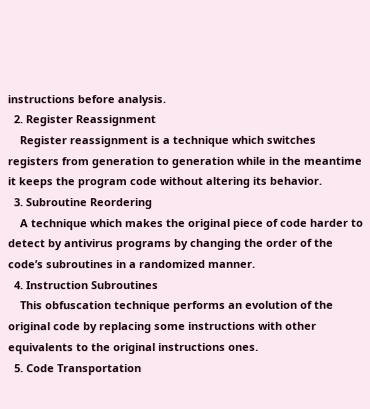instructions before analysis.
  2. Register Reassignment
    Register reassignment is a technique which switches registers from generation to generation while in the meantime it keeps the program code without altering its behavior.
  3. Subroutine Reordering
    A technique which makes the original piece of code harder to detect by antivirus programs by changing the order of the code’s subroutines in a randomized manner.
  4. Instruction Subroutines
    This obfuscation technique performs an evolution of the original code by replacing some instructions with other equivalents to the original instructions ones.
  5. Code Transportation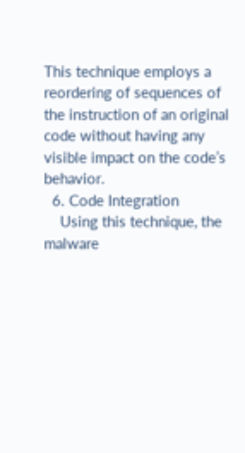This technique employs a reordering of sequences of the instruction of an original code without having any visible impact on the code’s behavior.
  6. Code Integration
    Using this technique, the malware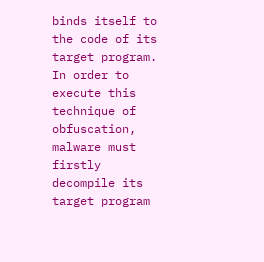binds itself to the code of its target program. In order to execute this technique of obfuscation, malware must firstly decompile its target program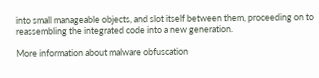into small manageable objects, and slot itself between them, proceeding on to reassembling the integrated code into a new generation.

More information about malware obfuscation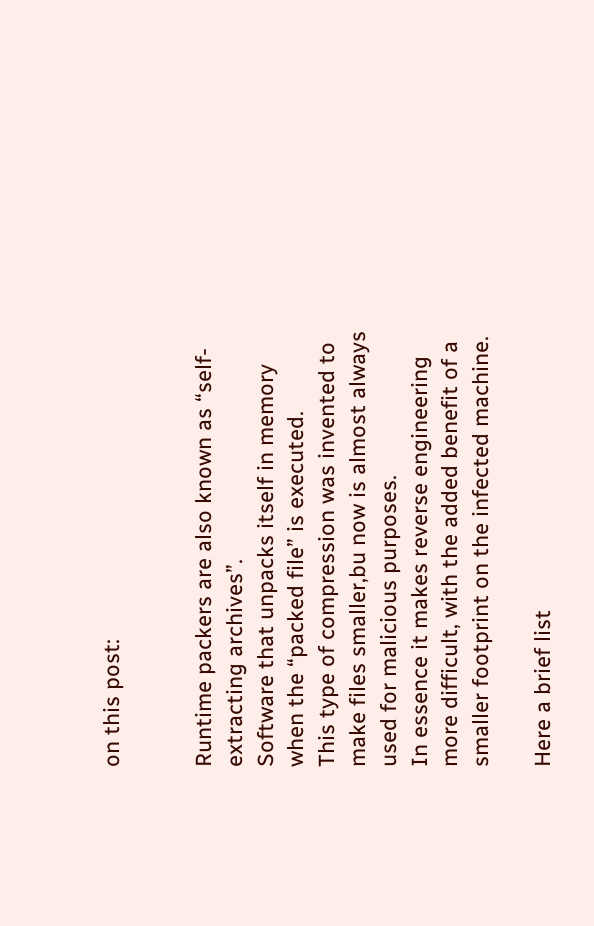on this post:


Runtime packers are also known as “self-extracting archives”.
Software that unpacks itself in memory when the “packed file” is executed.
This type of compression was invented to make files smaller,bu now is almost always used for malicious purposes.
In essence it makes reverse engineering more difficult, with the added benefit of a smaller footprint on the infected machine.

Here a brief list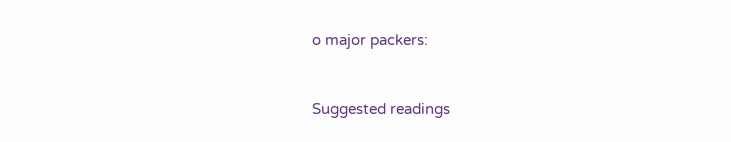o major packers:


Suggested readings